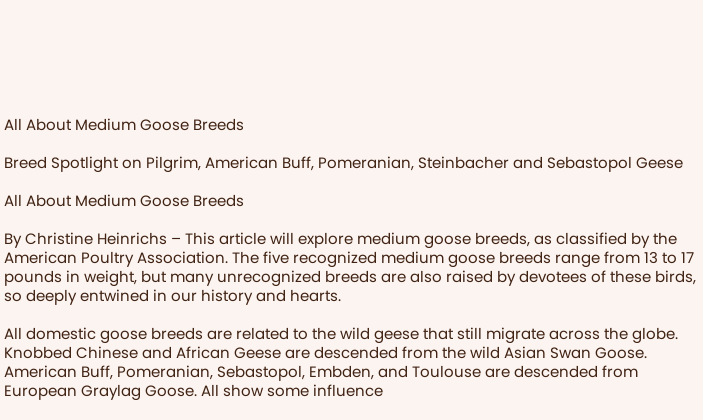All About Medium Goose Breeds

Breed Spotlight on Pilgrim, American Buff, Pomeranian, Steinbacher and Sebastopol Geese

All About Medium Goose Breeds

By Christine Heinrichs – This article will explore medium goose breeds, as classified by the American Poultry Association. The five recognized medium goose breeds range from 13 to 17 pounds in weight, but many unrecognized breeds are also raised by devotees of these birds, so deeply entwined in our history and hearts.

All domestic goose breeds are related to the wild geese that still migrate across the globe. Knobbed Chinese and African Geese are descended from the wild Asian Swan Goose. American Buff, Pomeranian, Sebastopol, Embden, and Toulouse are descended from European Graylag Goose. All show some influence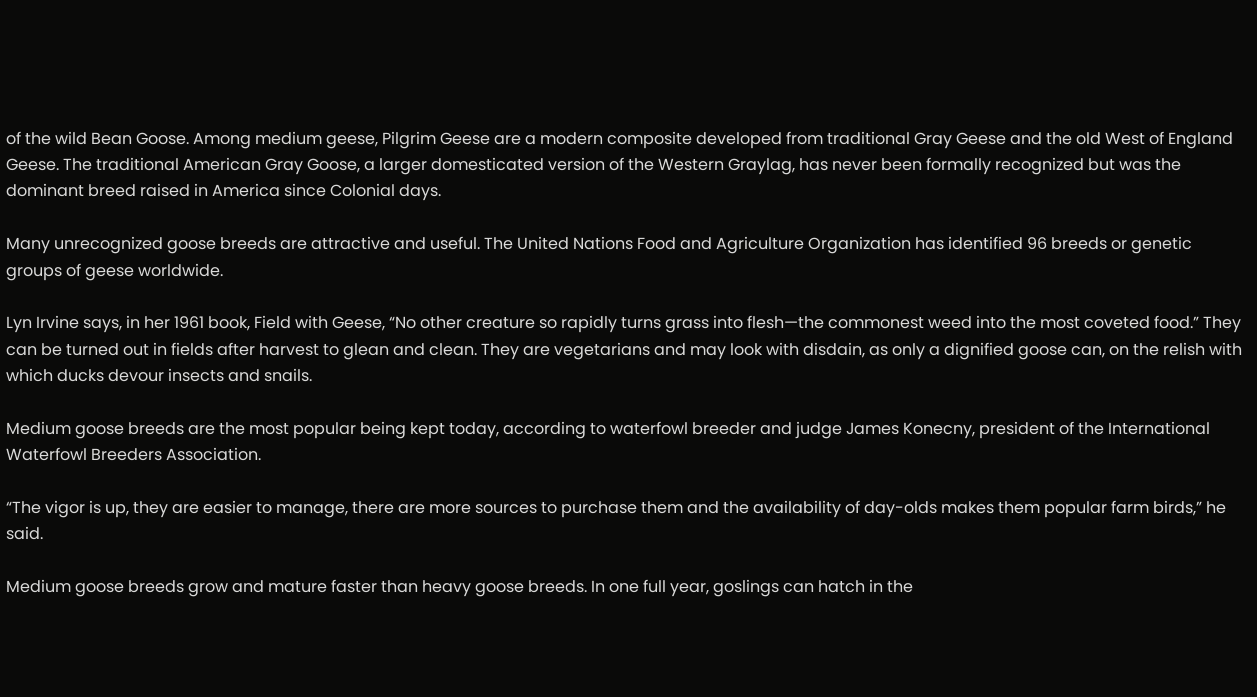of the wild Bean Goose. Among medium geese, Pilgrim Geese are a modern composite developed from traditional Gray Geese and the old West of England Geese. The traditional American Gray Goose, a larger domesticated version of the Western Graylag, has never been formally recognized but was the dominant breed raised in America since Colonial days.

Many unrecognized goose breeds are attractive and useful. The United Nations Food and Agriculture Organization has identified 96 breeds or genetic groups of geese worldwide.

Lyn Irvine says, in her 1961 book, Field with Geese, “No other creature so rapidly turns grass into flesh—the commonest weed into the most coveted food.” They can be turned out in fields after harvest to glean and clean. They are vegetarians and may look with disdain, as only a dignified goose can, on the relish with which ducks devour insects and snails.

Medium goose breeds are the most popular being kept today, according to waterfowl breeder and judge James Konecny, president of the International Waterfowl Breeders Association.

“The vigor is up, they are easier to manage, there are more sources to purchase them and the availability of day-olds makes them popular farm birds,” he said.

Medium goose breeds grow and mature faster than heavy goose breeds. In one full year, goslings can hatch in the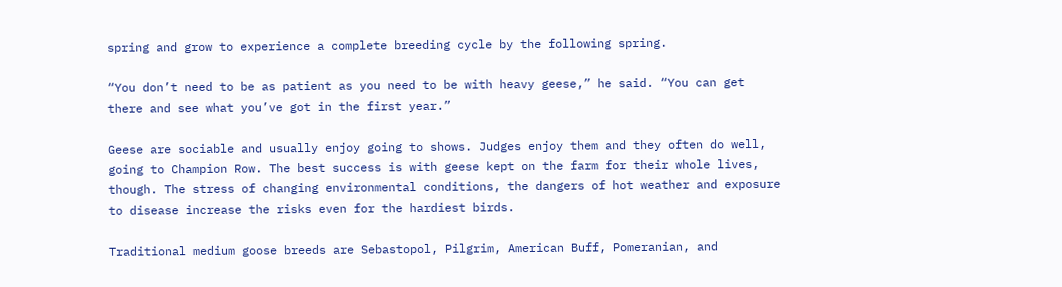spring and grow to experience a complete breeding cycle by the following spring.

“You don’t need to be as patient as you need to be with heavy geese,” he said. “You can get there and see what you’ve got in the first year.”

Geese are sociable and usually enjoy going to shows. Judges enjoy them and they often do well, going to Champion Row. The best success is with geese kept on the farm for their whole lives, though. The stress of changing environmental conditions, the dangers of hot weather and exposure to disease increase the risks even for the hardiest birds.

Traditional medium goose breeds are Sebastopol, Pilgrim, American Buff, Pomeranian, and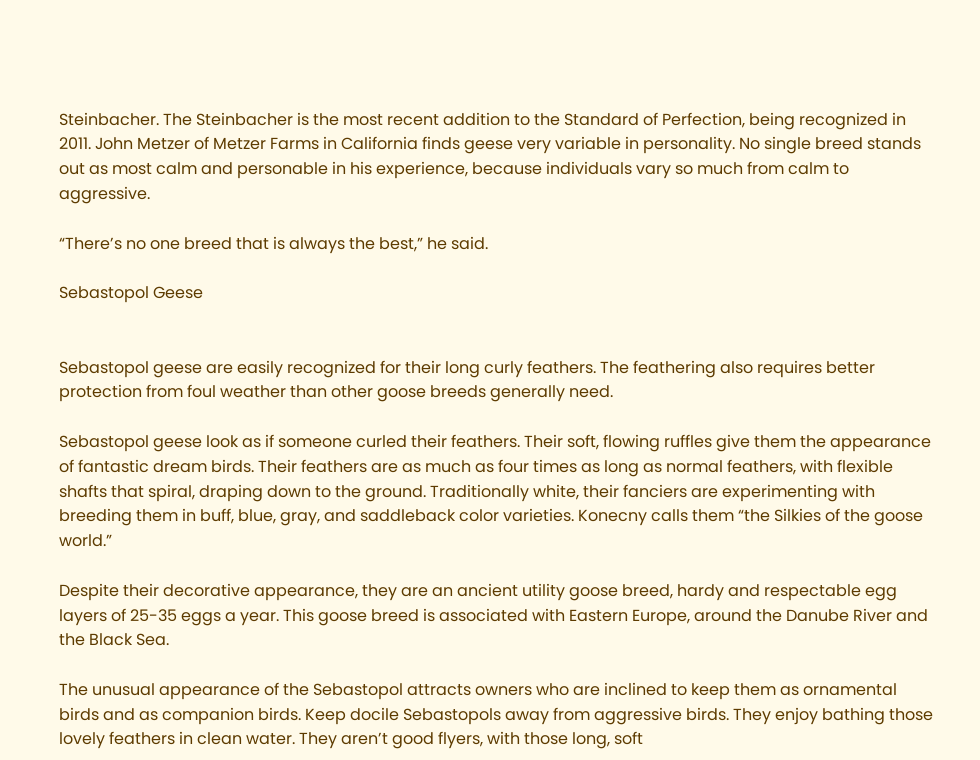Steinbacher. The Steinbacher is the most recent addition to the Standard of Perfection, being recognized in 2011. John Metzer of Metzer Farms in California finds geese very variable in personality. No single breed stands out as most calm and personable in his experience, because individuals vary so much from calm to aggressive.

“There’s no one breed that is always the best,” he said.

Sebastopol Geese


Sebastopol geese are easily recognized for their long curly feathers. The feathering also requires better protection from foul weather than other goose breeds generally need.

Sebastopol geese look as if someone curled their feathers. Their soft, flowing ruffles give them the appearance of fantastic dream birds. Their feathers are as much as four times as long as normal feathers, with flexible shafts that spiral, draping down to the ground. Traditionally white, their fanciers are experimenting with breeding them in buff, blue, gray, and saddleback color varieties. Konecny calls them “the Silkies of the goose world.”

Despite their decorative appearance, they are an ancient utility goose breed, hardy and respectable egg layers of 25-35 eggs a year. This goose breed is associated with Eastern Europe, around the Danube River and the Black Sea.

The unusual appearance of the Sebastopol attracts owners who are inclined to keep them as ornamental birds and as companion birds. Keep docile Sebastopols away from aggressive birds. They enjoy bathing those lovely feathers in clean water. They aren’t good flyers, with those long, soft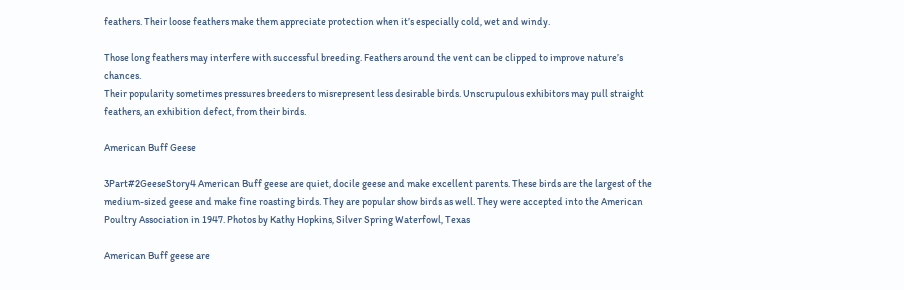feathers. Their loose feathers make them appreciate protection when it’s especially cold, wet and windy.

Those long feathers may interfere with successful breeding. Feathers around the vent can be clipped to improve nature’s chances.
Their popularity sometimes pressures breeders to misrepresent less desirable birds. Unscrupulous exhibitors may pull straight feathers, an exhibition defect, from their birds.

American Buff Geese

3Part#2GeeseStory4 American Buff geese are quiet, docile geese and make excellent parents. These birds are the largest of the medium-sized geese and make fine roasting birds. They are popular show birds as well. They were accepted into the American Poultry Association in 1947. Photos by Kathy Hopkins, Silver Spring Waterfowl, Texas

American Buff geese are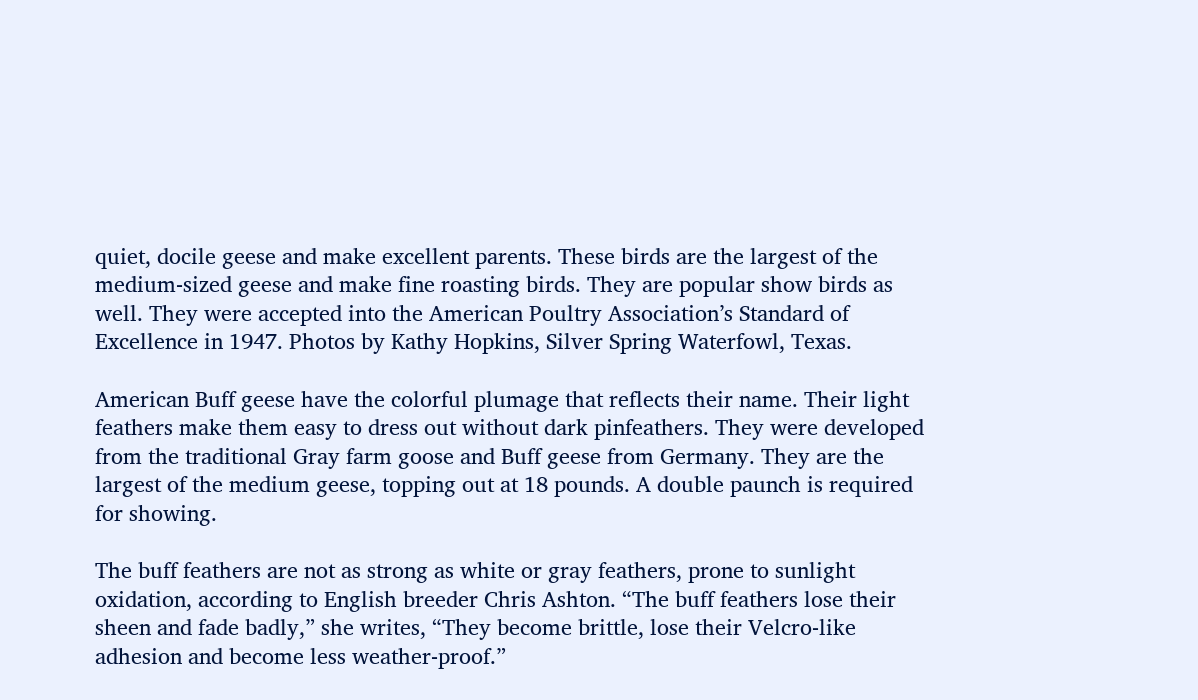quiet, docile geese and make excellent parents. These birds are the largest of the medium-sized geese and make fine roasting birds. They are popular show birds as well. They were accepted into the American Poultry Association’s Standard of Excellence in 1947. Photos by Kathy Hopkins, Silver Spring Waterfowl, Texas.

American Buff geese have the colorful plumage that reflects their name. Their light feathers make them easy to dress out without dark pinfeathers. They were developed from the traditional Gray farm goose and Buff geese from Germany. They are the largest of the medium geese, topping out at 18 pounds. A double paunch is required for showing.

The buff feathers are not as strong as white or gray feathers, prone to sunlight oxidation, according to English breeder Chris Ashton. “The buff feathers lose their sheen and fade badly,” she writes, “They become brittle, lose their Velcro-like adhesion and become less weather-proof.”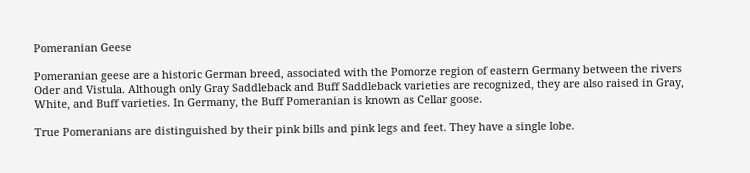Pomeranian Geese

Pomeranian geese are a historic German breed, associated with the Pomorze region of eastern Germany between the rivers Oder and Vistula. Although only Gray Saddleback and Buff Saddleback varieties are recognized, they are also raised in Gray, White, and Buff varieties. In Germany, the Buff Pomeranian is known as Cellar goose.

True Pomeranians are distinguished by their pink bills and pink legs and feet. They have a single lobe.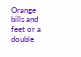Orange bills and feet or a double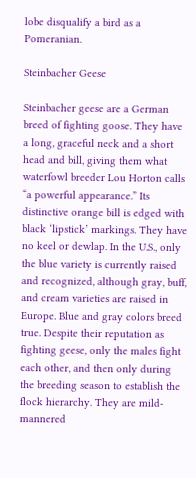lobe disqualify a bird as a Pomeranian.

Steinbacher Geese

Steinbacher geese are a German breed of fighting goose. They have a long, graceful neck and a short head and bill, giving them what waterfowl breeder Lou Horton calls “a powerful appearance.” Its distinctive orange bill is edged with black ‘lipstick’ markings. They have no keel or dewlap. In the U.S., only the blue variety is currently raised and recognized, although gray, buff, and cream varieties are raised in Europe. Blue and gray colors breed true. Despite their reputation as fighting geese, only the males fight each other, and then only during the breeding season to establish the flock hierarchy. They are mild-mannered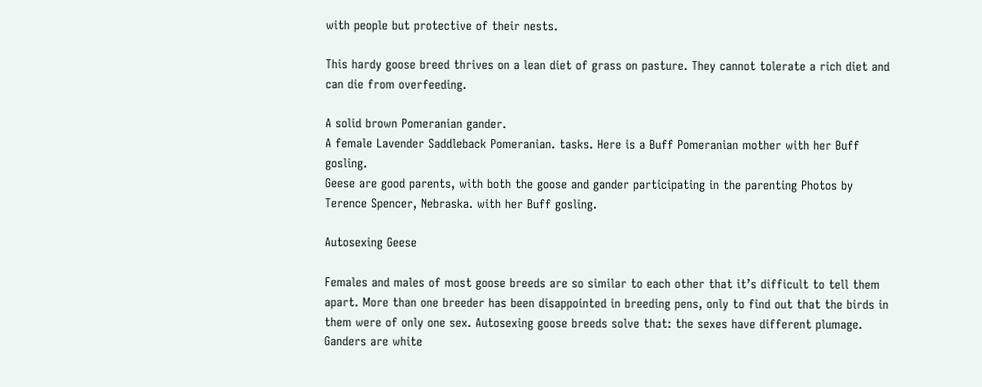with people but protective of their nests.

This hardy goose breed thrives on a lean diet of grass on pasture. They cannot tolerate a rich diet and can die from overfeeding.

A solid brown Pomeranian gander.
A female Lavender Saddleback Pomeranian. tasks. Here is a Buff Pomeranian mother with her Buff gosling.
Geese are good parents, with both the goose and gander participating in the parenting Photos by Terence Spencer, Nebraska. with her Buff gosling.

Autosexing Geese

Females and males of most goose breeds are so similar to each other that it’s difficult to tell them apart. More than one breeder has been disappointed in breeding pens, only to find out that the birds in them were of only one sex. Autosexing goose breeds solve that: the sexes have different plumage. Ganders are white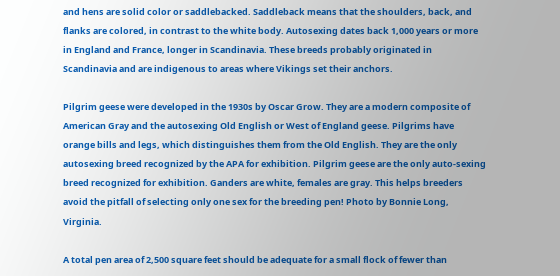and hens are solid color or saddlebacked. Saddleback means that the shoulders, back, and flanks are colored, in contrast to the white body. Autosexing dates back 1,000 years or more in England and France, longer in Scandinavia. These breeds probably originated in Scandinavia and are indigenous to areas where Vikings set their anchors.

Pilgrim geese were developed in the 1930s by Oscar Grow. They are a modern composite of American Gray and the autosexing Old English or West of England geese. Pilgrims have orange bills and legs, which distinguishes them from the Old English. They are the only autosexing breed recognized by the APA for exhibition. Pilgrim geese are the only auto-sexing breed recognized for exhibition. Ganders are white, females are gray. This helps breeders avoid the pitfall of selecting only one sex for the breeding pen! Photo by Bonnie Long, Virginia.

A total pen area of 2,500 square feet should be adequate for a small flock of fewer than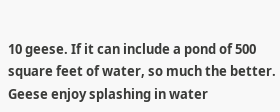10 geese. If it can include a pond of 500 square feet of water, so much the better. Geese enjoy splashing in water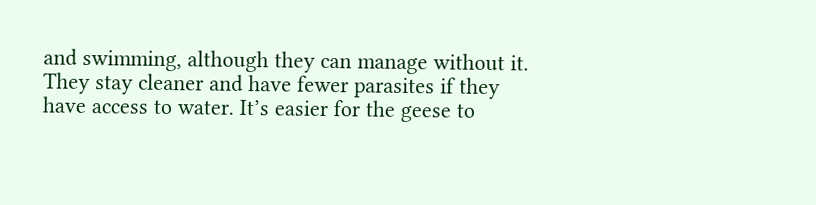and swimming, although they can manage without it. They stay cleaner and have fewer parasites if they have access to water. It’s easier for the geese to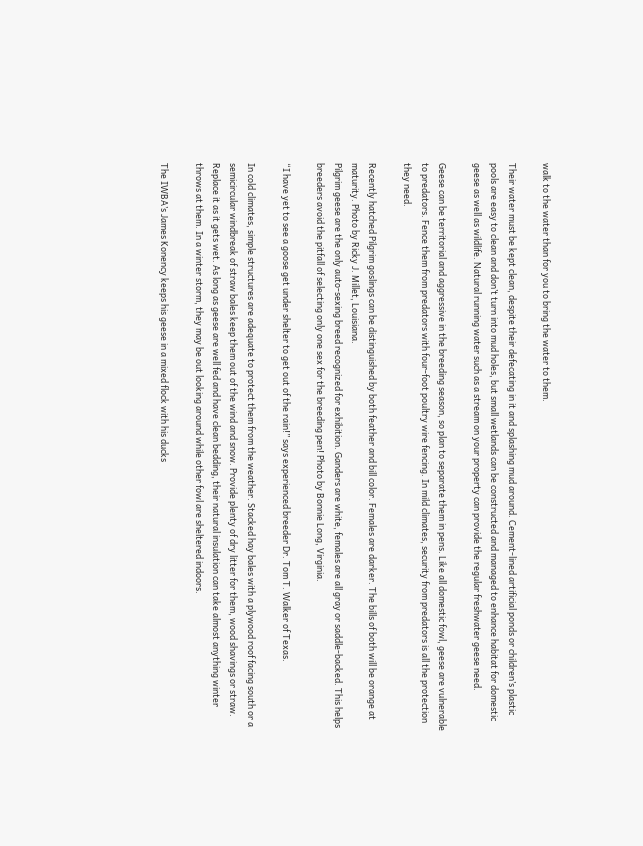walk to the water than for you to bring the water to them.

Their water must be kept clean, despite their defecating in it and splashing mud around. Cement-lined artificial ponds or children’s plastic pools are easy to clean and don’t turn into mud holes, but small wetlands can be constructed and managed to enhance habitat for domestic geese as well as wildlife. Natural running water such as a stream on your property can provide the regular freshwater geese need.

Geese can be territorial and aggressive in the breeding season, so plan to separate them in pens. Like all domestic fowl, geese are vulnerable to predators. Fence them from predators with four-foot poultry wire fencing. In mild climates, security from predators is all the protection they need.

Recently hatched Pilgrim goslings can be distinguished by both feather and bill color. Females are darker. The bills of both will be orange at maturity. Photo by Ricky J. Millet, Louisiana.
Pilgrim geese are the only auto-sexing breed recognized for exhibition. Ganders are white, females are all gray or saddle-backed. This helps breeders avoid the pitfall of selecting only one sex for the breeding pen! Photo by Bonnie Long, Virginia.

“I have yet to see a goose get under shelter to get out of the rain!” says experienced breeder Dr. Tom T. Walker of Texas.

In cold climates, simple structures are adequate to protect them from the weather. Stacked hay bales with a plywood roof facing south or a semicircular windbreak of straw bales keep them out of the wind and snow. Provide plenty of dry litter for them, wood shavings or straw. Replace it as it gets wet. As long as geese are well fed and have clean bedding, their natural insulation can take almost anything winter throws at them. In a winter storm, they may be out looking around while other fowl are sheltered indoors.

The IWBA’s James Konency keeps his geese in a mixed flock with his ducks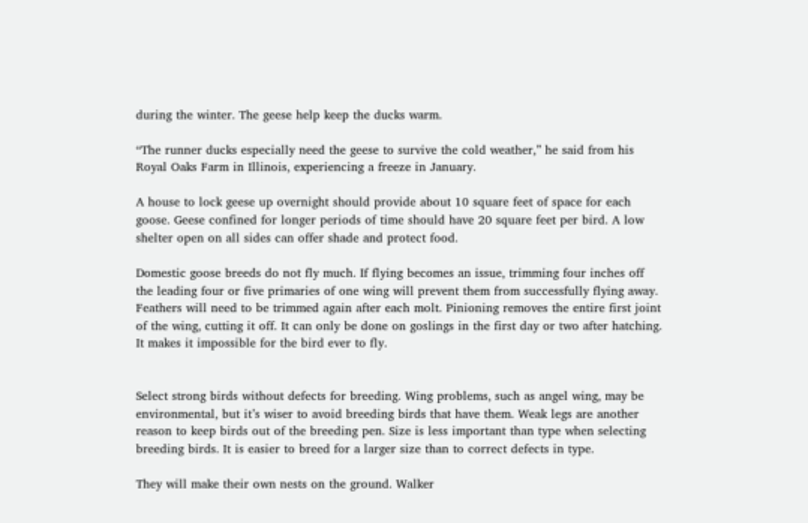during the winter. The geese help keep the ducks warm.

“The runner ducks especially need the geese to survive the cold weather,” he said from his Royal Oaks Farm in Illinois, experiencing a freeze in January.

A house to lock geese up overnight should provide about 10 square feet of space for each goose. Geese confined for longer periods of time should have 20 square feet per bird. A low shelter open on all sides can offer shade and protect food.

Domestic goose breeds do not fly much. If flying becomes an issue, trimming four inches off the leading four or five primaries of one wing will prevent them from successfully flying away. Feathers will need to be trimmed again after each molt. Pinioning removes the entire first joint of the wing, cutting it off. It can only be done on goslings in the first day or two after hatching. It makes it impossible for the bird ever to fly.


Select strong birds without defects for breeding. Wing problems, such as angel wing, may be environmental, but it’s wiser to avoid breeding birds that have them. Weak legs are another reason to keep birds out of the breeding pen. Size is less important than type when selecting breeding birds. It is easier to breed for a larger size than to correct defects in type.

They will make their own nests on the ground. Walker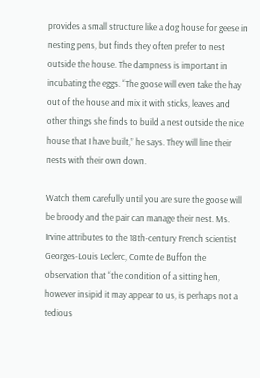provides a small structure like a dog house for geese in nesting pens, but finds they often prefer to nest outside the house. The dampness is important in incubating the eggs. “The goose will even take the hay out of the house and mix it with sticks, leaves and other things she finds to build a nest outside the nice house that I have built,” he says. They will line their nests with their own down.

Watch them carefully until you are sure the goose will be broody and the pair can manage their nest. Ms. Irvine attributes to the 18th-century French scientist Georges-Louis Leclerc, Comte de Buffon the observation that “the condition of a sitting hen, however insipid it may appear to us, is perhaps not a tedious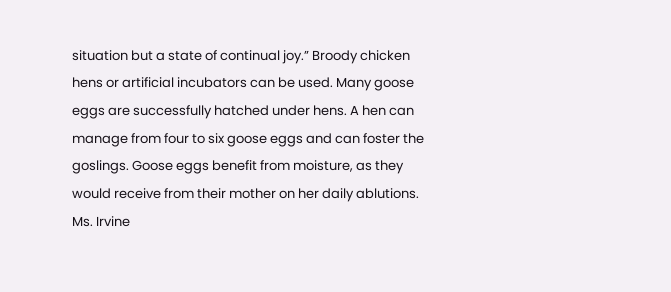situation but a state of continual joy.” Broody chicken hens or artificial incubators can be used. Many goose eggs are successfully hatched under hens. A hen can manage from four to six goose eggs and can foster the goslings. Goose eggs benefit from moisture, as they would receive from their mother on her daily ablutions. Ms. Irvine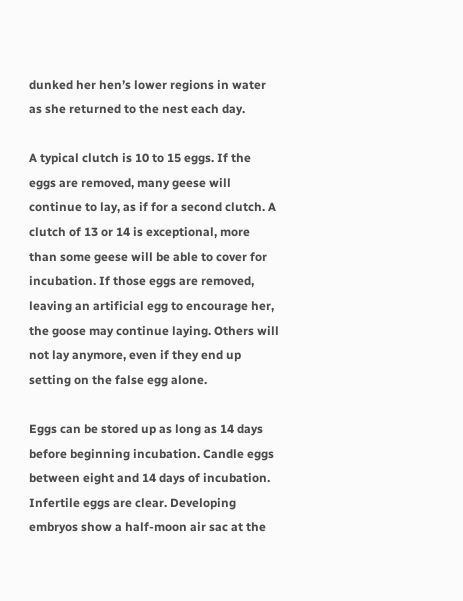dunked her hen’s lower regions in water as she returned to the nest each day.

A typical clutch is 10 to 15 eggs. If the eggs are removed, many geese will continue to lay, as if for a second clutch. A clutch of 13 or 14 is exceptional, more than some geese will be able to cover for incubation. If those eggs are removed, leaving an artificial egg to encourage her, the goose may continue laying. Others will not lay anymore, even if they end up setting on the false egg alone.

Eggs can be stored up as long as 14 days before beginning incubation. Candle eggs between eight and 14 days of incubation. Infertile eggs are clear. Developing embryos show a half-moon air sac at the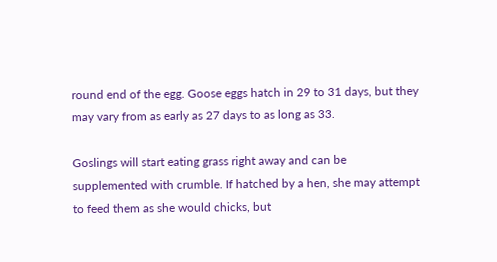round end of the egg. Goose eggs hatch in 29 to 31 days, but they may vary from as early as 27 days to as long as 33.

Goslings will start eating grass right away and can be supplemented with crumble. If hatched by a hen, she may attempt to feed them as she would chicks, but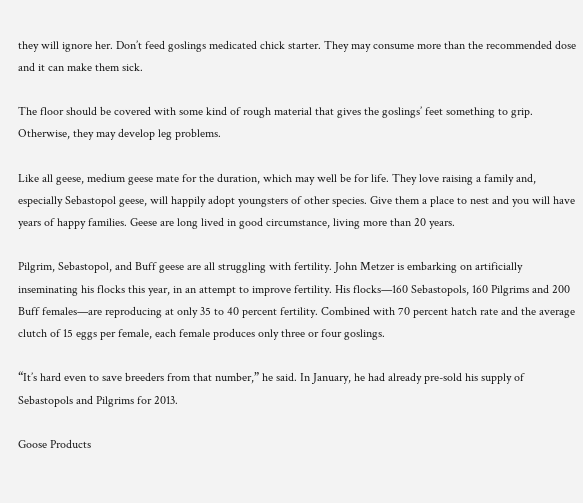they will ignore her. Don’t feed goslings medicated chick starter. They may consume more than the recommended dose and it can make them sick.

The floor should be covered with some kind of rough material that gives the goslings’ feet something to grip. Otherwise, they may develop leg problems.

Like all geese, medium geese mate for the duration, which may well be for life. They love raising a family and, especially Sebastopol geese, will happily adopt youngsters of other species. Give them a place to nest and you will have years of happy families. Geese are long lived in good circumstance, living more than 20 years.

Pilgrim, Sebastopol, and Buff geese are all struggling with fertility. John Metzer is embarking on artificially inseminating his flocks this year, in an attempt to improve fertility. His flocks—160 Sebastopols, 160 Pilgrims and 200 Buff females—are reproducing at only 35 to 40 percent fertility. Combined with 70 percent hatch rate and the average clutch of 15 eggs per female, each female produces only three or four goslings.

“It’s hard even to save breeders from that number,” he said. In January, he had already pre-sold his supply of Sebastopols and Pilgrims for 2013.

Goose Products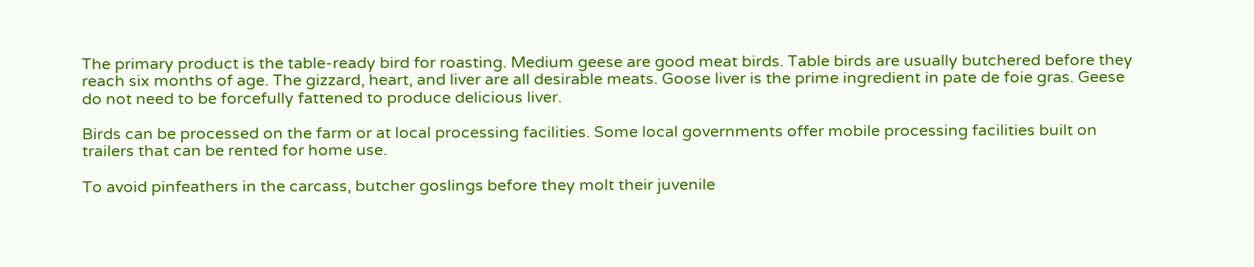The primary product is the table-ready bird for roasting. Medium geese are good meat birds. Table birds are usually butchered before they reach six months of age. The gizzard, heart, and liver are all desirable meats. Goose liver is the prime ingredient in pate de foie gras. Geese do not need to be forcefully fattened to produce delicious liver.

Birds can be processed on the farm or at local processing facilities. Some local governments offer mobile processing facilities built on trailers that can be rented for home use.

To avoid pinfeathers in the carcass, butcher goslings before they molt their juvenile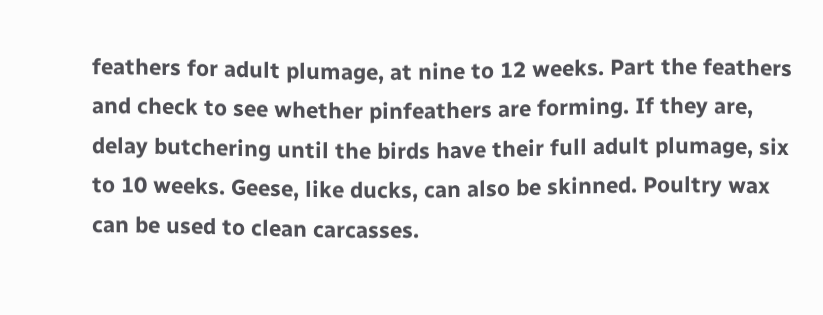feathers for adult plumage, at nine to 12 weeks. Part the feathers and check to see whether pinfeathers are forming. If they are, delay butchering until the birds have their full adult plumage, six to 10 weeks. Geese, like ducks, can also be skinned. Poultry wax can be used to clean carcasses.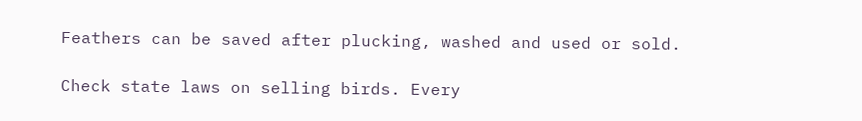Feathers can be saved after plucking, washed and used or sold.

Check state laws on selling birds. Every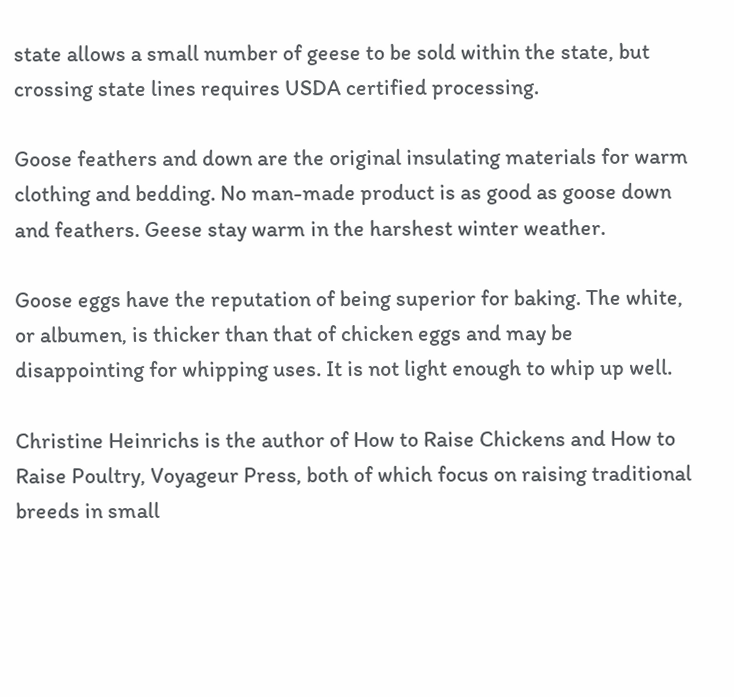state allows a small number of geese to be sold within the state, but crossing state lines requires USDA certified processing.

Goose feathers and down are the original insulating materials for warm clothing and bedding. No man-made product is as good as goose down and feathers. Geese stay warm in the harshest winter weather.

Goose eggs have the reputation of being superior for baking. The white, or albumen, is thicker than that of chicken eggs and may be disappointing for whipping uses. It is not light enough to whip up well.

Christine Heinrichs is the author of How to Raise Chickens and How to Raise Poultry, Voyageur Press, both of which focus on raising traditional breeds in small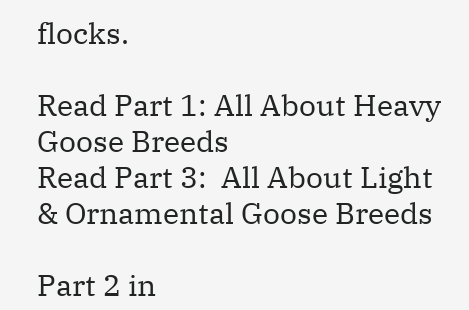flocks.

Read Part 1: All About Heavy Goose Breeds
Read Part 3:  All About Light & Ornamental Goose Breeds

Part 2 in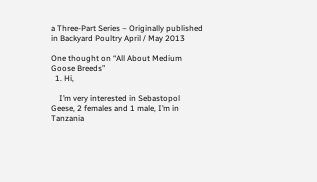a Three-Part Series – Originally published in Backyard Poultry April / May 2013

One thought on “All About Medium Goose Breeds”
  1. Hi,

    I’m very interested in Sebastopol Geese, 2 females and 1 male, I’m in Tanzania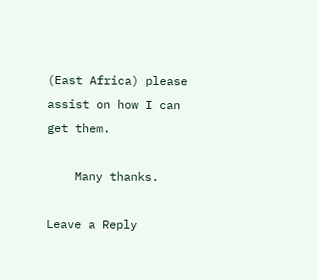(East Africa) please assist on how I can get them.

    Many thanks.

Leave a Reply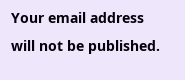Your email address will not be published.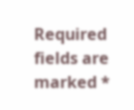Required fields are marked *